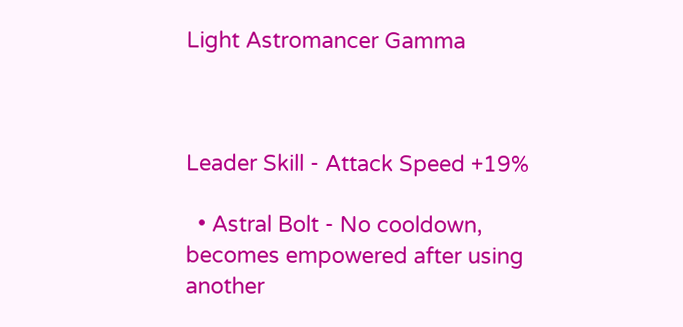Light Astromancer Gamma



Leader Skill - Attack Speed +19%

  • Astral Bolt - No cooldown, becomes empowered after using another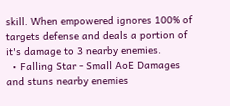skill. When empowered ignores 100% of targets defense and deals a portion of it's damage to 3 nearby enemies.
  • Falling Star - Small AoE Damages and stuns nearby enemies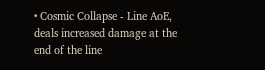• Cosmic Collapse - Line AoE, deals increased damage at the end of the line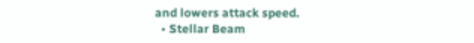and lowers attack speed.
  • Stellar Beam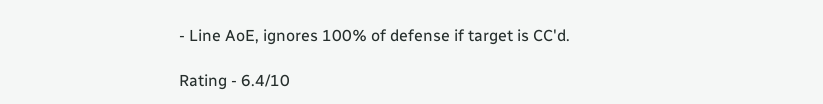- Line AoE, ignores 100% of defense if target is CC'd.

Rating - 6.4/10